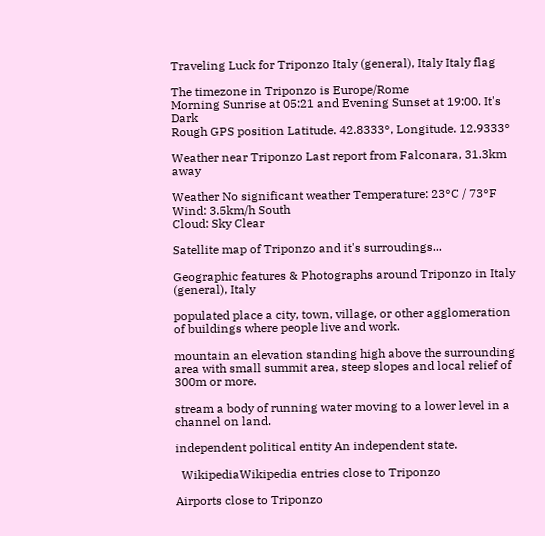Traveling Luck for Triponzo Italy (general), Italy Italy flag

The timezone in Triponzo is Europe/Rome
Morning Sunrise at 05:21 and Evening Sunset at 19:00. It's Dark
Rough GPS position Latitude. 42.8333°, Longitude. 12.9333°

Weather near Triponzo Last report from Falconara, 31.3km away

Weather No significant weather Temperature: 23°C / 73°F
Wind: 3.5km/h South
Cloud: Sky Clear

Satellite map of Triponzo and it's surroudings...

Geographic features & Photographs around Triponzo in Italy (general), Italy

populated place a city, town, village, or other agglomeration of buildings where people live and work.

mountain an elevation standing high above the surrounding area with small summit area, steep slopes and local relief of 300m or more.

stream a body of running water moving to a lower level in a channel on land.

independent political entity An independent state.

  WikipediaWikipedia entries close to Triponzo

Airports close to Triponzo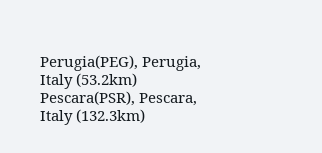Perugia(PEG), Perugia, Italy (53.2km)
Pescara(PSR), Pescara, Italy (132.3km)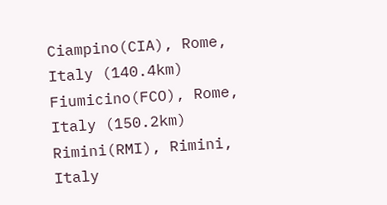Ciampino(CIA), Rome, Italy (140.4km)
Fiumicino(FCO), Rome, Italy (150.2km)
Rimini(RMI), Rimini, Italy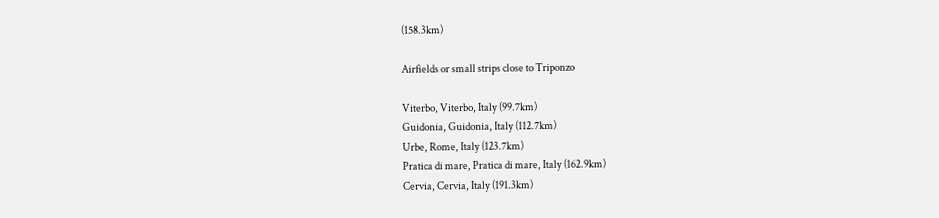(158.3km)

Airfields or small strips close to Triponzo

Viterbo, Viterbo, Italy (99.7km)
Guidonia, Guidonia, Italy (112.7km)
Urbe, Rome, Italy (123.7km)
Pratica di mare, Pratica di mare, Italy (162.9km)
Cervia, Cervia, Italy (191.3km)